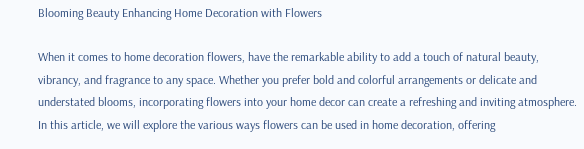Blooming Beauty Enhancing Home Decoration with Flowers

When it comes to home decoration flowers, have the remarkable ability to add a touch of natural beauty, vibrancy, and fragrance to any space. Whether you prefer bold and colorful arrangements or delicate and understated blooms, incorporating flowers into your home decor can create a refreshing and inviting atmosphere. In this article, we will explore the various ways flowers can be used in home decoration, offering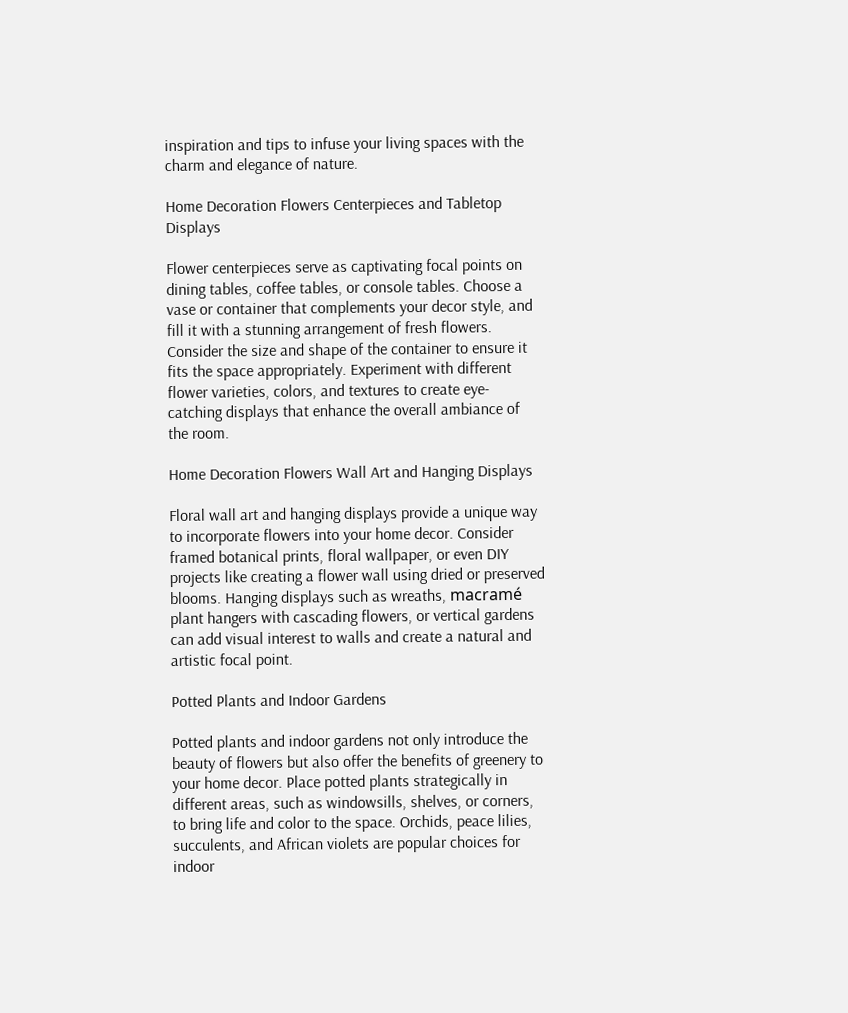inspiration and tips to infuse your living spaces with the charm and elegance of nature.

Home Decoration Flowers Centerpieces and Tabletop Displays

Flower centerpieces serve as captivating focal points on dining tables, coffee tables, or console tables. Choose a vase or container that complements your decor style, and fill it with a stunning arrangement of fresh flowers. Consider the size and shape of the container to ensure it fits the space appropriately. Experiment with different flower varieties, colors, and textures to create eye-catching displays that enhance the overall ambiance of the room.

Home Decoration Flowers Wall Art and Hanging Displays

Floral wall art and hanging displays provide a unique way to incorporate flowers into your home decor. Consider framed botanical prints, floral wallpaper, or even DIY projects like creating a flower wall using dried or preserved blooms. Hanging displays such as wreaths, macramé plant hangers with cascading flowers, or vertical gardens can add visual interest to walls and create a natural and artistic focal point.

Potted Plants and Indoor Gardens

Potted plants and indoor gardens not only introduce the beauty of flowers but also offer the benefits of greenery to your home decor. Place potted plants strategically in different areas, such as windowsills, shelves, or corners, to bring life and color to the space. Orchids, peace lilies, succulents, and African violets are popular choices for indoor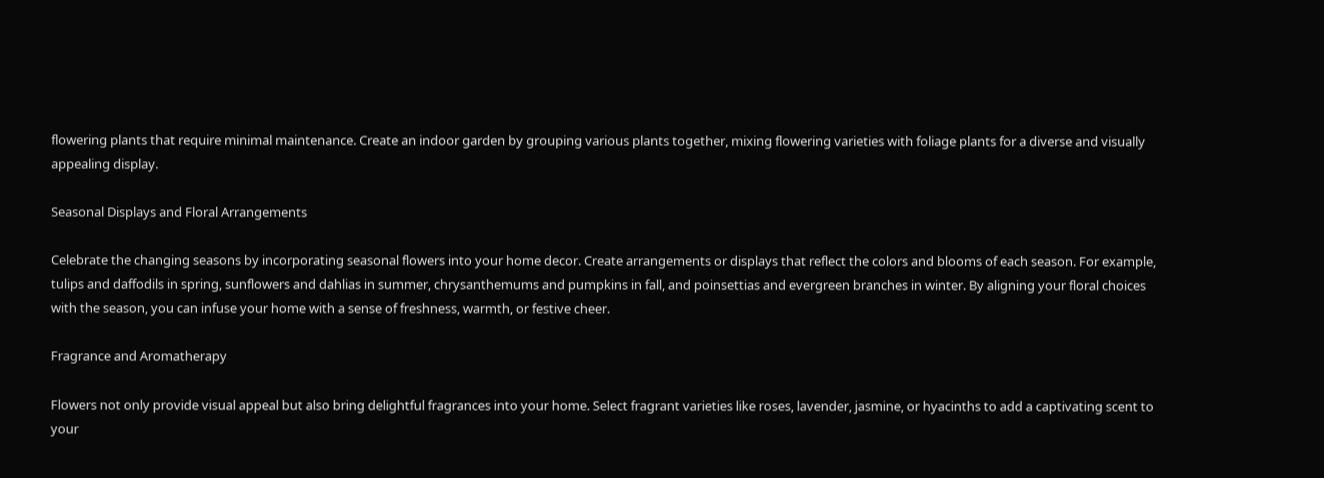flowering plants that require minimal maintenance. Create an indoor garden by grouping various plants together, mixing flowering varieties with foliage plants for a diverse and visually appealing display.

Seasonal Displays and Floral Arrangements

Celebrate the changing seasons by incorporating seasonal flowers into your home decor. Create arrangements or displays that reflect the colors and blooms of each season. For example, tulips and daffodils in spring, sunflowers and dahlias in summer, chrysanthemums and pumpkins in fall, and poinsettias and evergreen branches in winter. By aligning your floral choices with the season, you can infuse your home with a sense of freshness, warmth, or festive cheer.

Fragrance and Aromatherapy

Flowers not only provide visual appeal but also bring delightful fragrances into your home. Select fragrant varieties like roses, lavender, jasmine, or hyacinths to add a captivating scent to your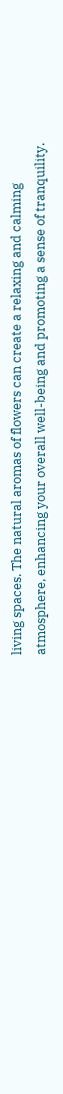living spaces. The natural aromas of flowers can create a relaxing and calming atmosphere, enhancing your overall well-being and promoting a sense of tranquility.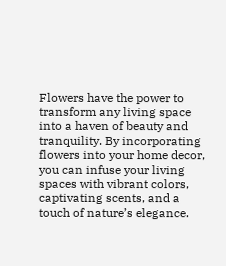Flowers have the power to transform any living space into a haven of beauty and tranquility. By incorporating flowers into your home decor, you can infuse your living spaces with vibrant colors, captivating scents, and a touch of nature’s elegance.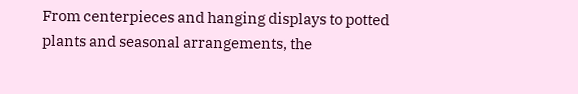From centerpieces and hanging displays to potted plants and seasonal arrangements, the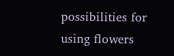possibilities for using flowers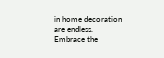in home decoration are endless. Embrace the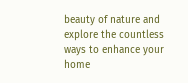beauty of nature and explore the countless ways to enhance your home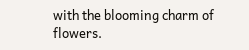with the blooming charm of flowers.